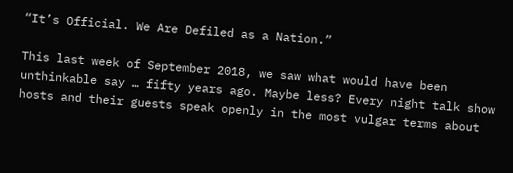“It’s Official. We Are Defiled as a Nation.”

This last week of September 2018, we saw what would have been unthinkable say … fifty years ago. Maybe less? Every night talk show hosts and their guests speak openly in the most vulgar terms about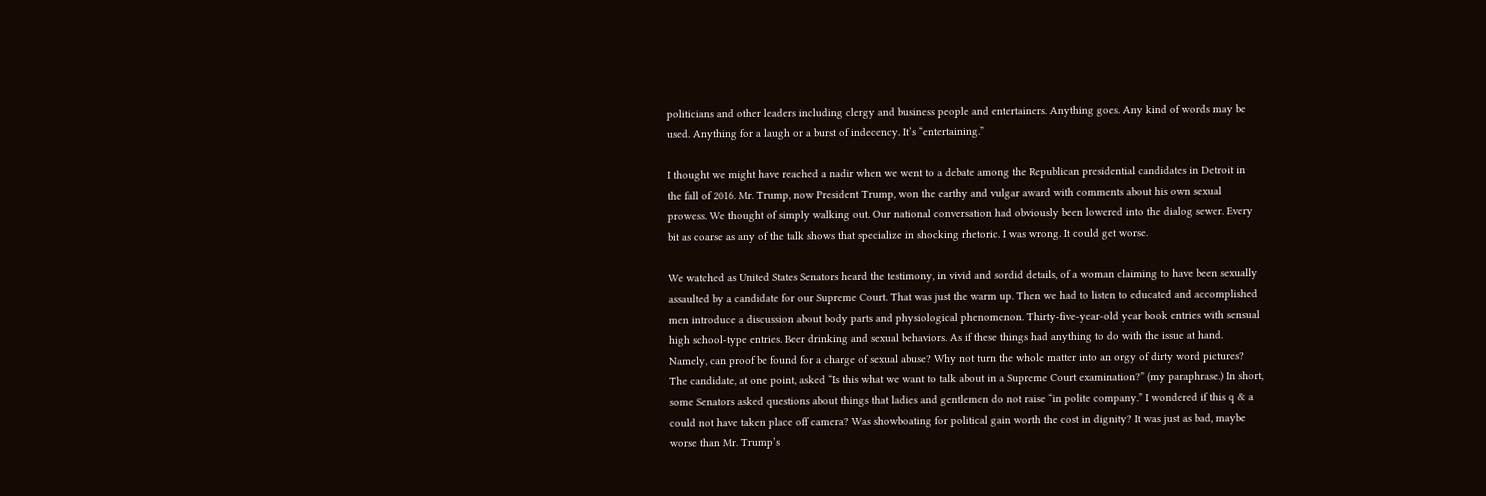politicians and other leaders including clergy and business people and entertainers. Anything goes. Any kind of words may be used. Anything for a laugh or a burst of indecency. It’s “entertaining.”

I thought we might have reached a nadir when we went to a debate among the Republican presidential candidates in Detroit in the fall of 2016. Mr. Trump, now President Trump, won the earthy and vulgar award with comments about his own sexual prowess. We thought of simply walking out. Our national conversation had obviously been lowered into the dialog sewer. Every bit as coarse as any of the talk shows that specialize in shocking rhetoric. I was wrong. It could get worse.

We watched as United States Senators heard the testimony, in vivid and sordid details, of a woman claiming to have been sexually assaulted by a candidate for our Supreme Court. That was just the warm up. Then we had to listen to educated and accomplished men introduce a discussion about body parts and physiological phenomenon. Thirty-five-year-old year book entries with sensual high school-type entries. Beer drinking and sexual behaviors. As if these things had anything to do with the issue at hand. Namely, can proof be found for a charge of sexual abuse? Why not turn the whole matter into an orgy of dirty word pictures? The candidate, at one point, asked “Is this what we want to talk about in a Supreme Court examination?” (my paraphrase.) In short, some Senators asked questions about things that ladies and gentlemen do not raise “in polite company.” I wondered if this q & a could not have taken place off camera? Was showboating for political gain worth the cost in dignity? It was just as bad, maybe worse than Mr. Trump’s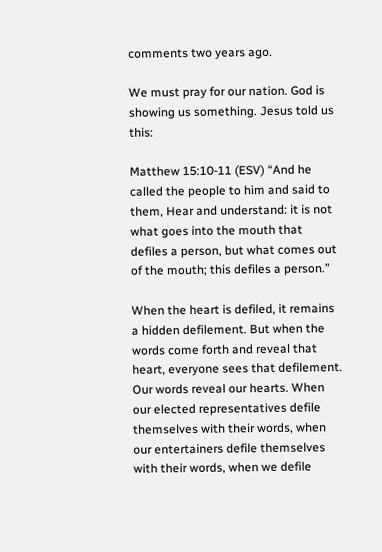comments two years ago.

We must pray for our nation. God is showing us something. Jesus told us this:

Matthew 15:10-11 (ESV) “And he called the people to him and said to them, Hear and understand: it is not what goes into the mouth that defiles a person, but what comes out of the mouth; this defiles a person.”

When the heart is defiled, it remains a hidden defilement. But when the words come forth and reveal that heart, everyone sees that defilement. Our words reveal our hearts. When our elected representatives defile themselves with their words, when our entertainers defile themselves with their words, when we defile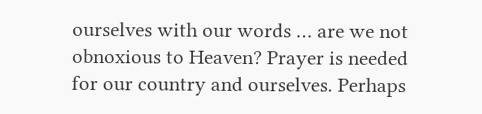ourselves with our words … are we not obnoxious to Heaven? Prayer is needed for our country and ourselves. Perhaps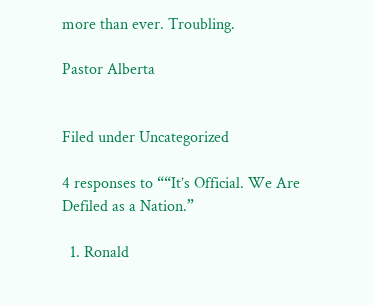more than ever. Troubling.

Pastor Alberta


Filed under Uncategorized

4 responses to ““It’s Official. We Are Defiled as a Nation.”

  1. Ronald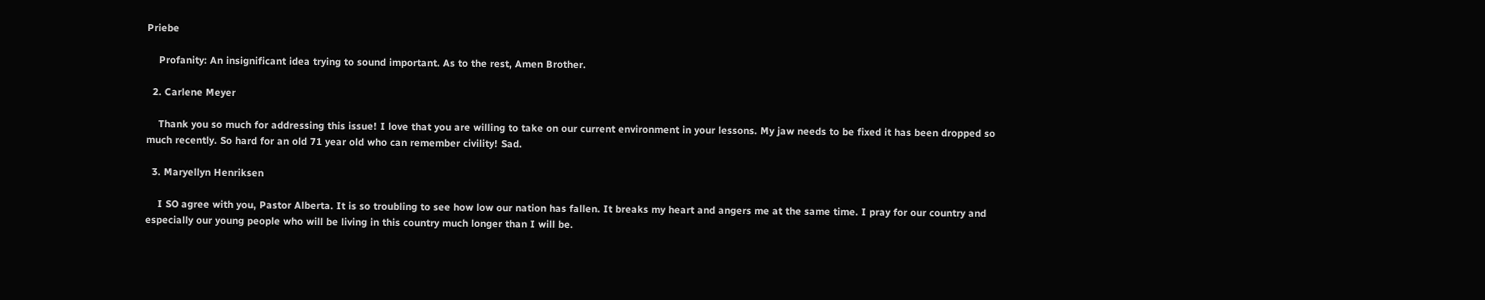Priebe

    Profanity: An insignificant idea trying to sound important. As to the rest, Amen Brother.

  2. Carlene Meyer

    Thank you so much for addressing this issue! I love that you are willing to take on our current environment in your lessons. My jaw needs to be fixed it has been dropped so much recently. So hard for an old 71 year old who can remember civility! Sad.

  3. Maryellyn Henriksen

    I SO agree with you, Pastor Alberta. It is so troubling to see how low our nation has fallen. It breaks my heart and angers me at the same time. I pray for our country and especially our young people who will be living in this country much longer than I will be.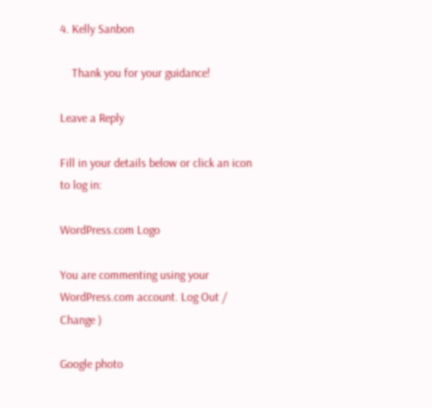4. Kelly Sanbon

    Thank you for your guidance!

Leave a Reply

Fill in your details below or click an icon to log in:

WordPress.com Logo

You are commenting using your WordPress.com account. Log Out /  Change )

Google photo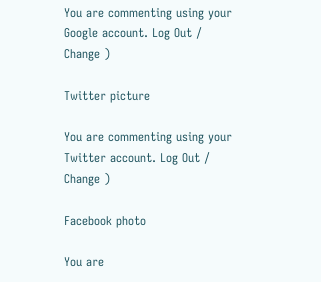You are commenting using your Google account. Log Out /  Change )

Twitter picture

You are commenting using your Twitter account. Log Out /  Change )

Facebook photo

You are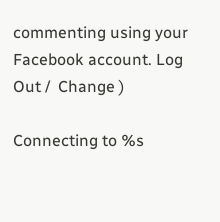commenting using your Facebook account. Log Out /  Change )

Connecting to %s